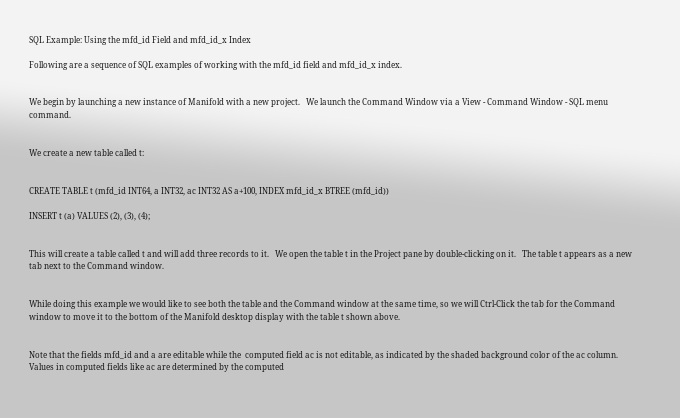SQL Example: Using the mfd_id Field and mfd_id_x Index

Following are a sequence of SQL examples of working with the mfd_id field and mfd_id_x index.


We begin by launching a new instance of Manifold with a new project.   We launch the Command Window via a View - Command Window - SQL menu command.


We create a new table called t:


CREATE TABLE t (mfd_id INT64, a INT32, ac INT32 AS a+100, INDEX mfd_id_x BTREE (mfd_id))

INSERT t (a) VALUES (2), (3), (4);


This will create a table called t and will add three records to it.   We open the table t in the Project pane by double-clicking on it.   The table t appears as a new tab next to the Command window.


While doing this example we would like to see both the table and the Command window at the same time, so we will Ctrl-Click the tab for the Command window to move it to the bottom of the Manifold desktop display with the table t shown above.


Note that the fields mfd_id and a are editable while the  computed field ac is not editable, as indicated by the shaded background color of the ac column.  Values in computed fields like ac are determined by the computed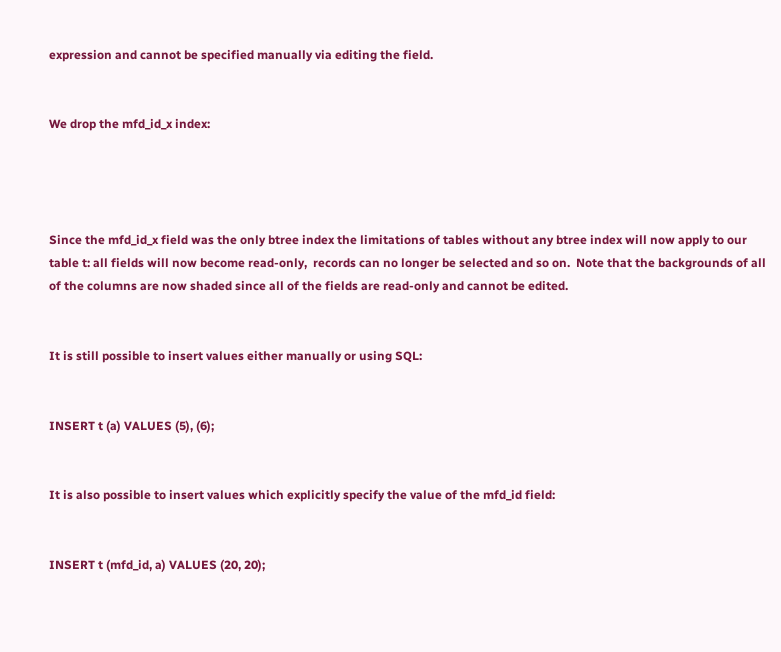expression and cannot be specified manually via editing the field.


We drop the mfd_id_x index:




Since the mfd_id_x field was the only btree index the limitations of tables without any btree index will now apply to our table t: all fields will now become read-only,  records can no longer be selected and so on.  Note that the backgrounds of all of the columns are now shaded since all of the fields are read-only and cannot be edited.


It is still possible to insert values either manually or using SQL:


INSERT t (a) VALUES (5), (6);


It is also possible to insert values which explicitly specify the value of the mfd_id field:


INSERT t (mfd_id, a) VALUES (20, 20);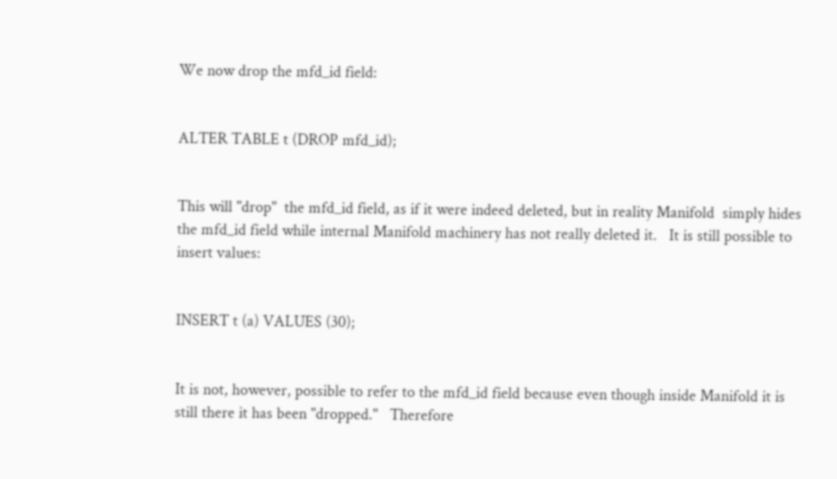We now drop the mfd_id field:


ALTER TABLE t (DROP mfd_id);


This will "drop"  the mfd_id field, as if it were indeed deleted, but in reality Manifold  simply hides the mfd_id field while internal Manifold machinery has not really deleted it.   It is still possible to insert values:


INSERT t (a) VALUES (30);


It is not, however, possible to refer to the mfd_id field because even though inside Manifold it is still there it has been "dropped."   Therefore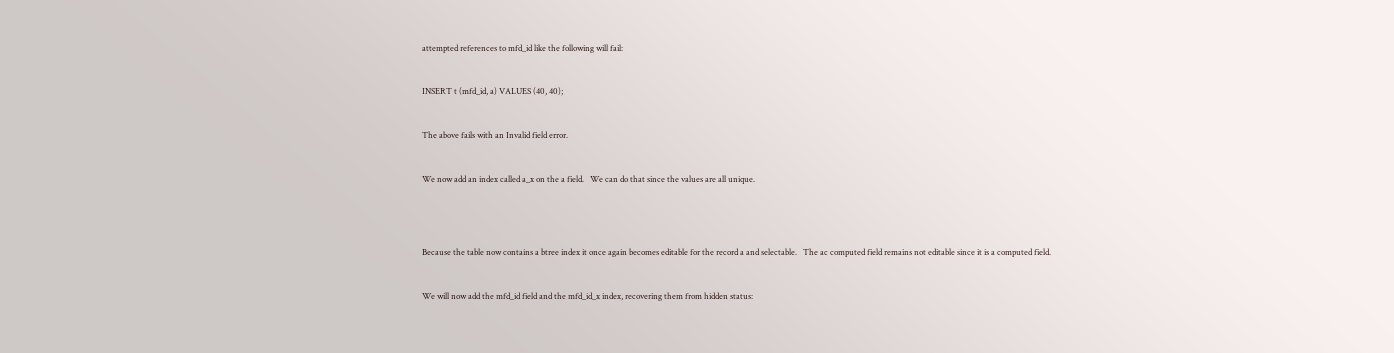attempted references to mfd_id like the following will fail:


INSERT t (mfd_id, a) VALUES (40, 40);


The above fails with an Invalid field error.


We now add an index called a_x on the a field.   We can do that since the values are all unique.




Because the table now contains a btree index it once again becomes editable for the record a and selectable.   The ac computed field remains not editable since it is a computed field.


We will now add the mfd_id field and the mfd_id_x index, recovering them from hidden status: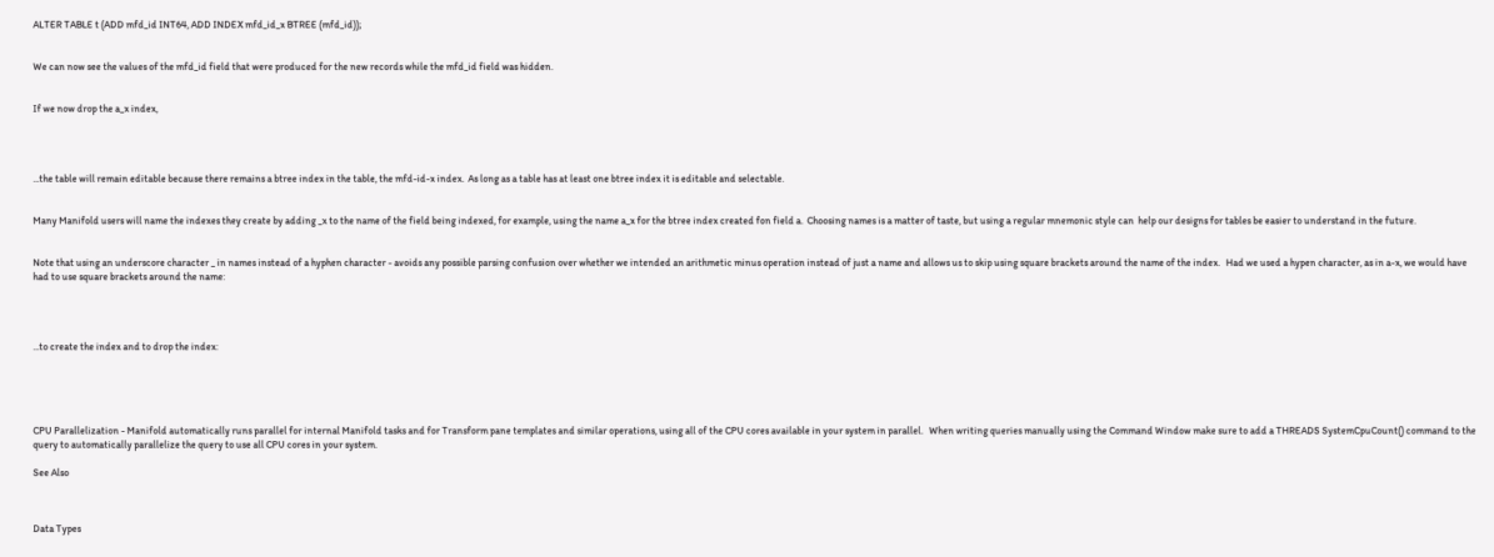ALTER TABLE t (ADD mfd_id INT64, ADD INDEX mfd_id_x BTREE (mfd_id));


We can now see the values of the mfd_id field that were produced for the new records while the mfd_id field was hidden.


If we now drop the a_x index,




...the table will remain editable because there remains a btree index in the table, the mfd-id-x index.  As long as a table has at least one btree index it is editable and selectable.


Many Manifold users will name the indexes they create by adding _x to the name of the field being indexed, for example, using the name a_x for the btree index created fon field a.  Choosing names is a matter of taste, but using a regular mnemonic style can  help our designs for tables be easier to understand in the future.


Note that using an underscore character _ in names instead of a hyphen character - avoids any possible parsing confusion over whether we intended an arithmetic minus operation instead of just a name and allows us to skip using square brackets around the name of the index.   Had we used a hypen character, as in a-x, we would have had to use square brackets around the name:




...to create the index and to drop the index:





CPU Parallelization - Manifold automatically runs parallel for internal Manifold tasks and for Transform pane templates and similar operations, using all of the CPU cores available in your system in parallel.   When writing queries manually using the Command Window make sure to add a THREADS SystemCpuCount() command to the query to automatically parallelize the query to use all CPU cores in your system.

See Also



Data Types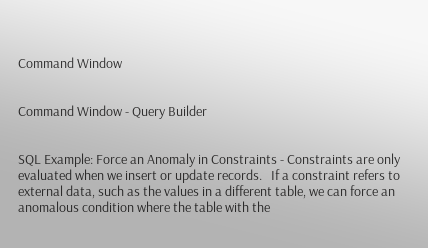Command Window


Command Window - Query Builder


SQL Example: Force an Anomaly in Constraints - Constraints are only evaluated when we insert or update records.   If a constraint refers to external data, such as the values in a different table, we can force an anomalous condition where the table with the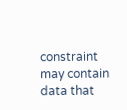constraint may contain data that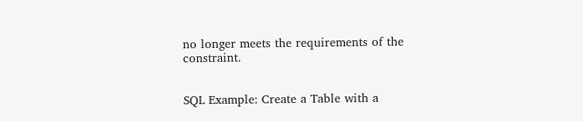no longer meets the requirements of the constraint.


SQL Example: Create a Table with a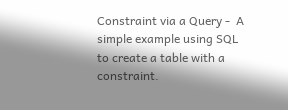Constraint via a Query -  A simple example using SQL to create a table with a constraint.